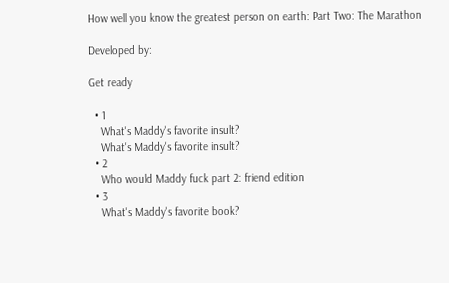How well you know the greatest person on earth: Part Two: The Marathon

Developed by:

Get ready

  • 1
    What's Maddy's favorite insult?
    What's Maddy's favorite insult?
  • 2
    Who would Maddy fuck part 2: friend edition
  • 3
    What's Maddy's favorite book?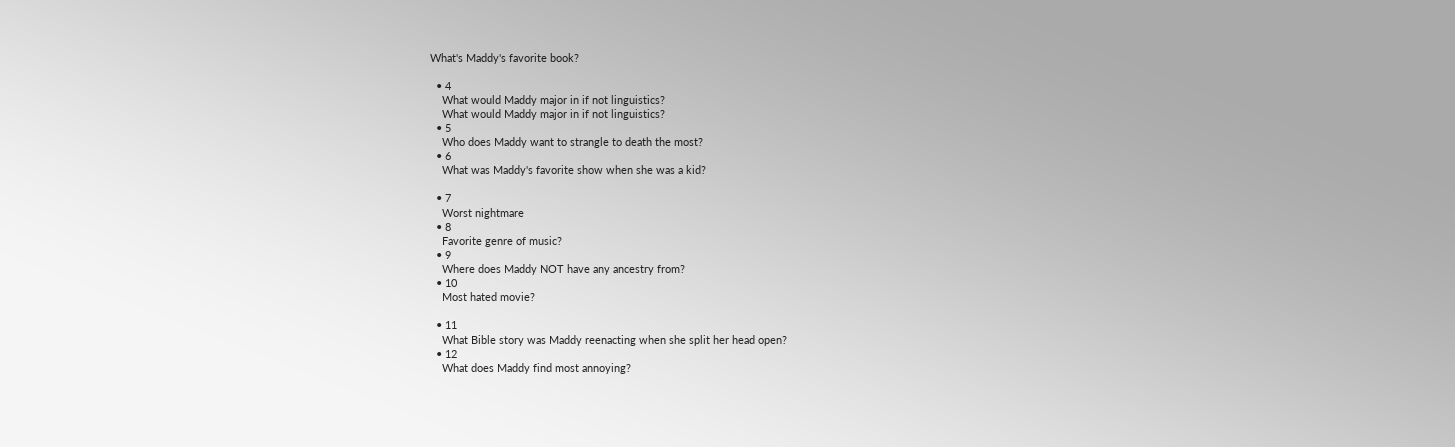What's Maddy's favorite book?

  • 4
    What would Maddy major in if not linguistics?
    What would Maddy major in if not linguistics?
  • 5
    Who does Maddy want to strangle to death the most?
  • 6
    What was Maddy's favorite show when she was a kid?

  • 7
    Worst nightmare
  • 8
    Favorite genre of music?
  • 9
    Where does Maddy NOT have any ancestry from?
  • 10
    Most hated movie?

  • 11
    What Bible story was Maddy reenacting when she split her head open?
  • 12
    What does Maddy find most annoying?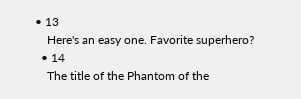• 13
    Here's an easy one. Favorite superhero?
  • 14
    The title of the Phantom of the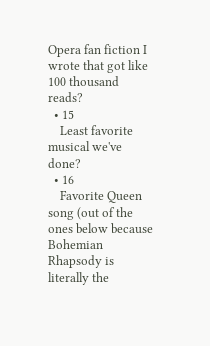Opera fan fiction I wrote that got like 100 thousand reads?
  • 15
    Least favorite musical we've done?
  • 16
    Favorite Queen song (out of the ones below because Bohemian Rhapsody is literally the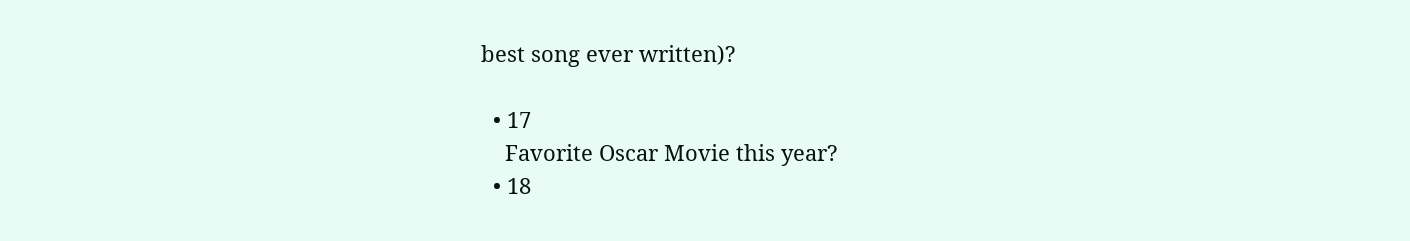best song ever written)?

  • 17
    Favorite Oscar Movie this year?
  • 18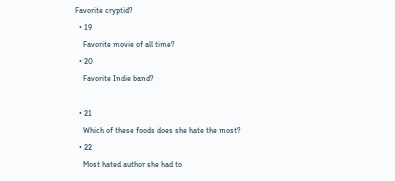Favorite cryptid?
  • 19
    Favorite movie of all time?
  • 20
    Favorite Indie band?

  • 21
    Which of these foods does she hate the most?
  • 22
    Most hated author she had to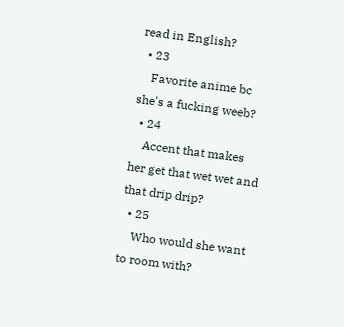read in English?
  • 23
    Favorite anime bc she's a fucking weeb?
  • 24
    Accent that makes her get that wet wet and that drip drip?
  • 25
    Who would she want to room with?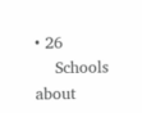• 26
    Schools about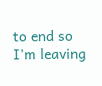to end so I'm leaving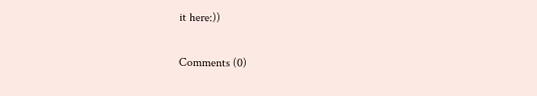it here:))

Comments (0)